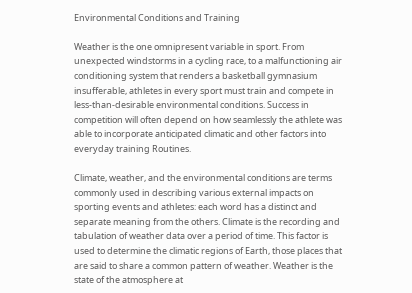Environmental Conditions and Training

Weather is the one omnipresent variable in sport. From unexpected windstorms in a cycling race, to a malfunctioning air conditioning system that renders a basketball gymnasium insufferable, athletes in every sport must train and compete in less-than-desirable environmental conditions. Success in competition will often depend on how seamlessly the athlete was able to incorporate anticipated climatic and other factors into everyday training Routines.

Climate, weather, and the environmental conditions are terms commonly used in describing various external impacts on sporting events and athletes: each word has a distinct and separate meaning from the others. Climate is the recording and tabulation of weather data over a period of time. This factor is used to determine the climatic regions of Earth, those places that are said to share a common pattern of weather. Weather is the state of the atmosphere at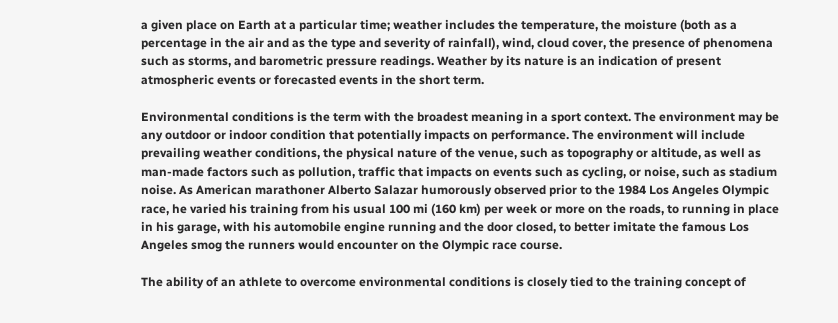a given place on Earth at a particular time; weather includes the temperature, the moisture (both as a percentage in the air and as the type and severity of rainfall), wind, cloud cover, the presence of phenomena such as storms, and barometric pressure readings. Weather by its nature is an indication of present atmospheric events or forecasted events in the short term.

Environmental conditions is the term with the broadest meaning in a sport context. The environment may be any outdoor or indoor condition that potentially impacts on performance. The environment will include prevailing weather conditions, the physical nature of the venue, such as topography or altitude, as well as man-made factors such as pollution, traffic that impacts on events such as cycling, or noise, such as stadium noise. As American marathoner Alberto Salazar humorously observed prior to the 1984 Los Angeles Olympic race, he varied his training from his usual 100 mi (160 km) per week or more on the roads, to running in place in his garage, with his automobile engine running and the door closed, to better imitate the famous Los Angeles smog the runners would encounter on the Olympic race course.

The ability of an athlete to overcome environmental conditions is closely tied to the training concept of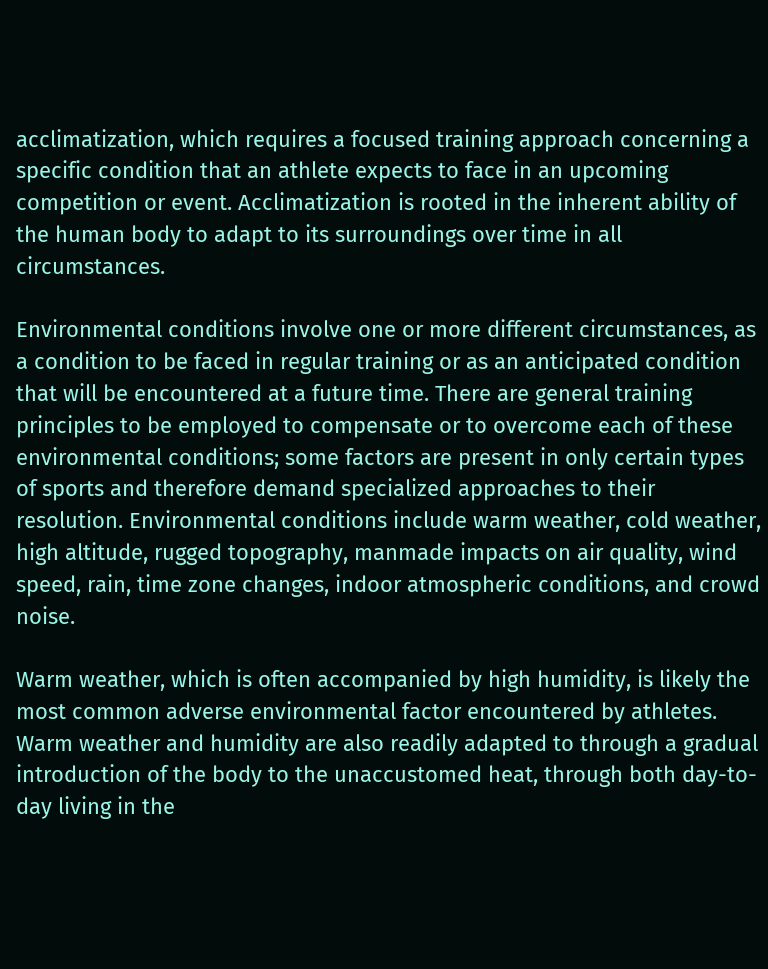acclimatization, which requires a focused training approach concerning a specific condition that an athlete expects to face in an upcoming competition or event. Acclimatization is rooted in the inherent ability of the human body to adapt to its surroundings over time in all circumstances.

Environmental conditions involve one or more different circumstances, as a condition to be faced in regular training or as an anticipated condition that will be encountered at a future time. There are general training principles to be employed to compensate or to overcome each of these environmental conditions; some factors are present in only certain types of sports and therefore demand specialized approaches to their resolution. Environmental conditions include warm weather, cold weather, high altitude, rugged topography, manmade impacts on air quality, wind speed, rain, time zone changes, indoor atmospheric conditions, and crowd noise.

Warm weather, which is often accompanied by high humidity, is likely the most common adverse environmental factor encountered by athletes. Warm weather and humidity are also readily adapted to through a gradual introduction of the body to the unaccustomed heat, through both day-to-day living in the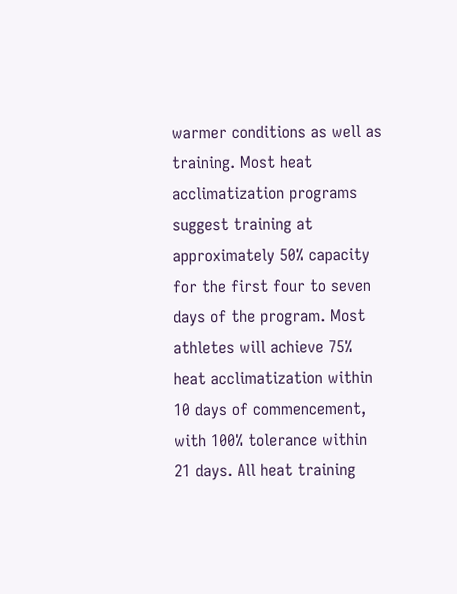warmer conditions as well as training. Most heat acclimatization programs suggest training at approximately 50% capacity for the first four to seven days of the program. Most athletes will achieve 75% heat acclimatization within 10 days of commencement, with 100% tolerance within 21 days. All heat training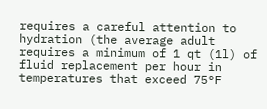requires a careful attention to hydration (the average adult requires a minimum of 1 qt (1l) of fluid replacement per hour in temperatures that exceed 75°F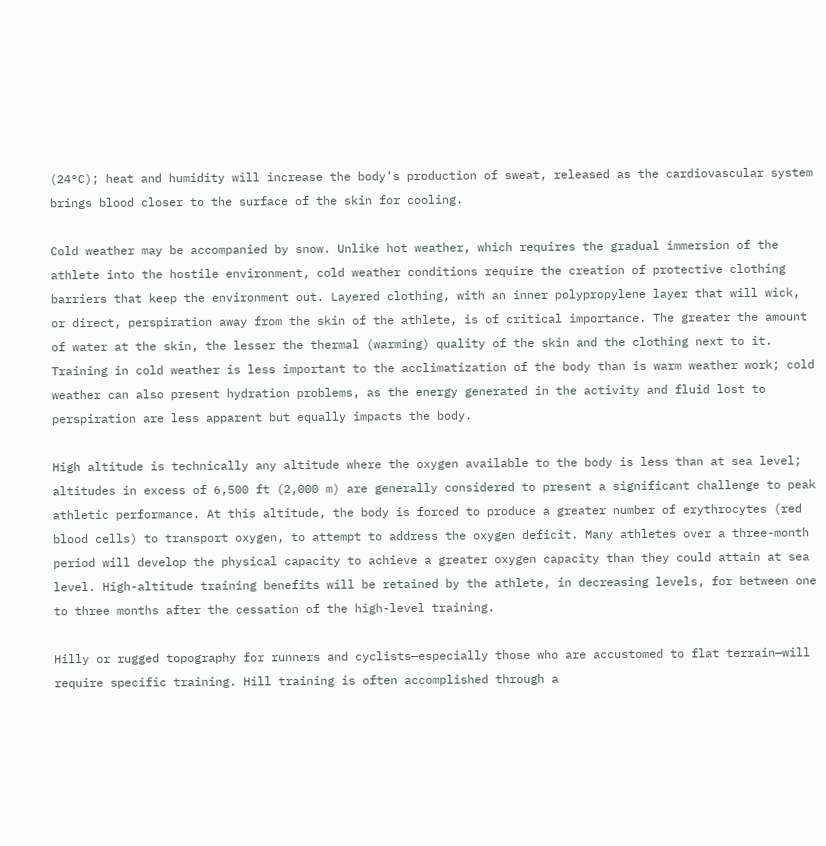(24°C); heat and humidity will increase the body's production of sweat, released as the cardiovascular system brings blood closer to the surface of the skin for cooling.

Cold weather may be accompanied by snow. Unlike hot weather, which requires the gradual immersion of the athlete into the hostile environment, cold weather conditions require the creation of protective clothing barriers that keep the environment out. Layered clothing, with an inner polypropylene layer that will wick, or direct, perspiration away from the skin of the athlete, is of critical importance. The greater the amount of water at the skin, the lesser the thermal (warming) quality of the skin and the clothing next to it. Training in cold weather is less important to the acclimatization of the body than is warm weather work; cold weather can also present hydration problems, as the energy generated in the activity and fluid lost to perspiration are less apparent but equally impacts the body.

High altitude is technically any altitude where the oxygen available to the body is less than at sea level; altitudes in excess of 6,500 ft (2,000 m) are generally considered to present a significant challenge to peak athletic performance. At this altitude, the body is forced to produce a greater number of erythrocytes (red blood cells) to transport oxygen, to attempt to address the oxygen deficit. Many athletes over a three-month period will develop the physical capacity to achieve a greater oxygen capacity than they could attain at sea level. High-altitude training benefits will be retained by the athlete, in decreasing levels, for between one to three months after the cessation of the high-level training.

Hilly or rugged topography for runners and cyclists—especially those who are accustomed to flat terrain—will require specific training. Hill training is often accomplished through a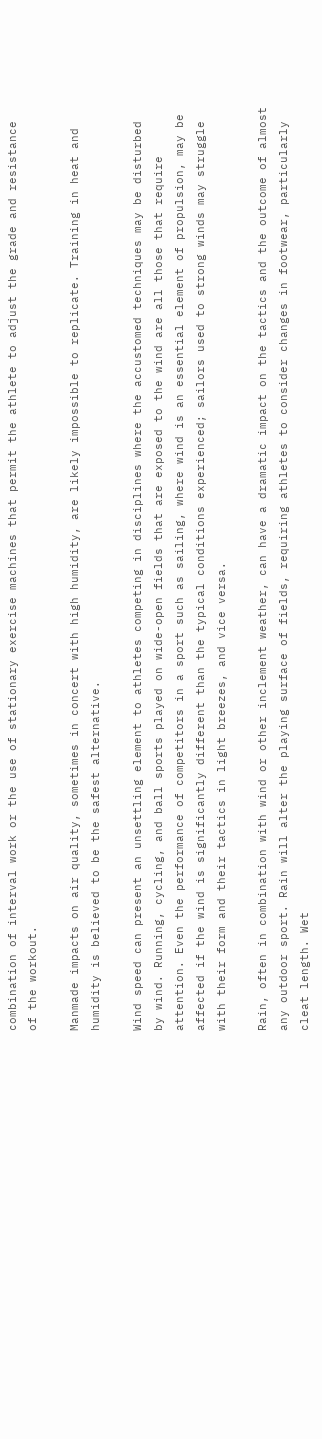combination of interval work or the use of stationary exercise machines that permit the athlete to adjust the grade and resistance of the workout.

Manmade impacts on air quality, sometimes in concert with high humidity, are likely impossible to replicate. Training in heat and humidity is believed to be the safest alternative.

Wind speed can present an unsettling element to athletes competing in disciplines where the accustomed techniques may be disturbed by wind. Running, cycling, and ball sports played on wide-open fields that are exposed to the wind are all those that require attention. Even the performance of competitors in a sport such as sailing, where wind is an essential element of propulsion, may be affected if the wind is significantly different than the typical conditions experienced; sailors used to strong winds may struggle with their form and their tactics in light breezes, and vice versa.

Rain, often in combination with wind or other inclement weather, can have a dramatic impact on the tactics and the outcome of almost any outdoor sport. Rain will alter the playing surface of fields, requiring athletes to consider changes in footwear, particularly cleat length. Wet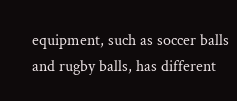equipment, such as soccer balls and rugby balls, has different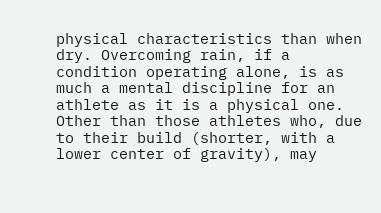physical characteristics than when dry. Overcoming rain, if a condition operating alone, is as much a mental discipline for an athlete as it is a physical one. Other than those athletes who, due to their build (shorter, with a lower center of gravity), may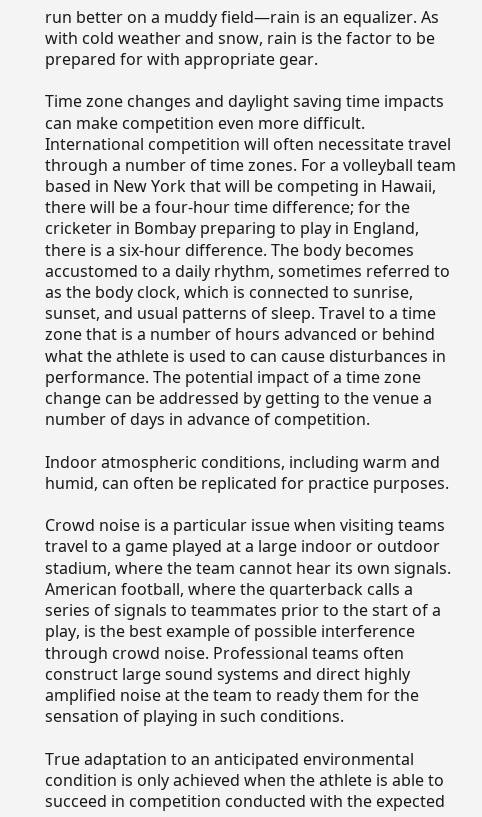run better on a muddy field—rain is an equalizer. As with cold weather and snow, rain is the factor to be prepared for with appropriate gear.

Time zone changes and daylight saving time impacts can make competition even more difficult. International competition will often necessitate travel through a number of time zones. For a volleyball team based in New York that will be competing in Hawaii, there will be a four-hour time difference; for the cricketer in Bombay preparing to play in England, there is a six-hour difference. The body becomes accustomed to a daily rhythm, sometimes referred to as the body clock, which is connected to sunrise, sunset, and usual patterns of sleep. Travel to a time zone that is a number of hours advanced or behind what the athlete is used to can cause disturbances in performance. The potential impact of a time zone change can be addressed by getting to the venue a number of days in advance of competition.

Indoor atmospheric conditions, including warm and humid, can often be replicated for practice purposes.

Crowd noise is a particular issue when visiting teams travel to a game played at a large indoor or outdoor stadium, where the team cannot hear its own signals. American football, where the quarterback calls a series of signals to teammates prior to the start of a play, is the best example of possible interference through crowd noise. Professional teams often construct large sound systems and direct highly amplified noise at the team to ready them for the sensation of playing in such conditions.

True adaptation to an anticipated environmental condition is only achieved when the athlete is able to succeed in competition conducted with the expected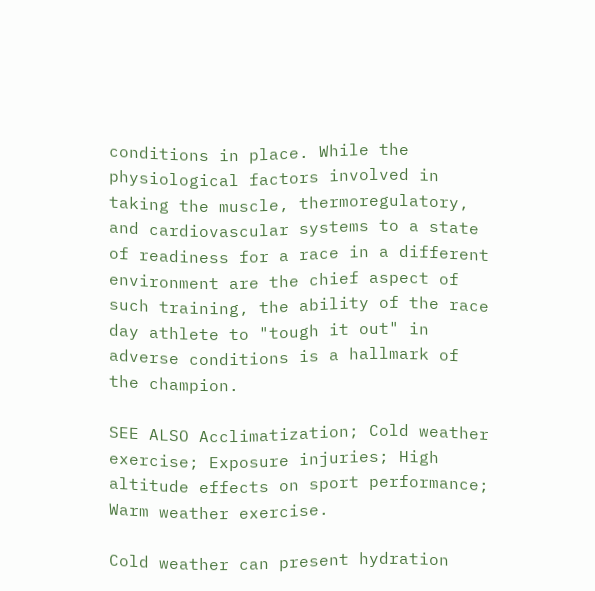conditions in place. While the physiological factors involved in taking the muscle, thermoregulatory, and cardiovascular systems to a state of readiness for a race in a different environment are the chief aspect of such training, the ability of the race day athlete to "tough it out" in adverse conditions is a hallmark of the champion.

SEE ALSO Acclimatization; Cold weather exercise; Exposure injuries; High altitude effects on sport performance; Warm weather exercise.

Cold weather can present hydration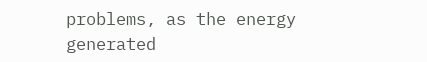problems, as the energy generated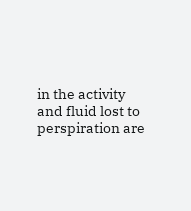in the activity and fluid lost to perspiration are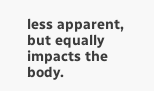less apparent, but equally impacts the body.